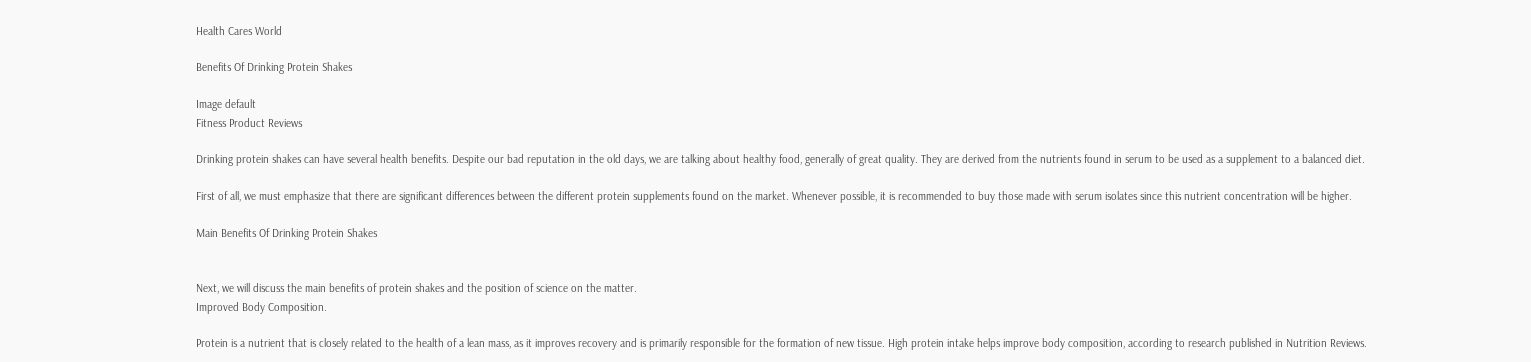Health Cares World

Benefits Of Drinking Protein Shakes

Image default
Fitness Product Reviews

Drinking protein shakes can have several health benefits. Despite our bad reputation in the old days, we are talking about healthy food, generally of great quality. They are derived from the nutrients found in serum to be used as a supplement to a balanced diet.

First of all, we must emphasize that there are significant differences between the different protein supplements found on the market. Whenever possible, it is recommended to buy those made with serum isolates since this nutrient concentration will be higher.

Main Benefits Of Drinking Protein Shakes


Next, we will discuss the main benefits of protein shakes and the position of science on the matter.
Improved Body Composition.

Protein is a nutrient that is closely related to the health of a lean mass, as it improves recovery and is primarily responsible for the formation of new tissue. High protein intake helps improve body composition, according to research published in Nutrition Reviews.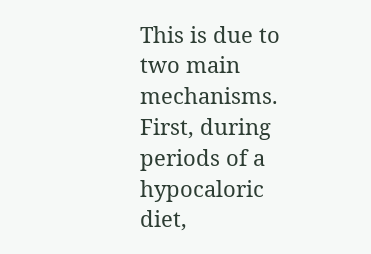This is due to two main mechanisms. First, during periods of a hypocaloric diet,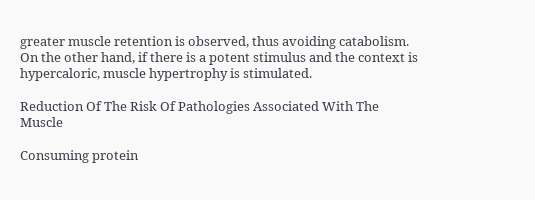greater muscle retention is observed, thus avoiding catabolism. On the other hand, if there is a potent stimulus and the context is hypercaloric, muscle hypertrophy is stimulated.

Reduction Of The Risk Of Pathologies Associated With The Muscle

Consuming protein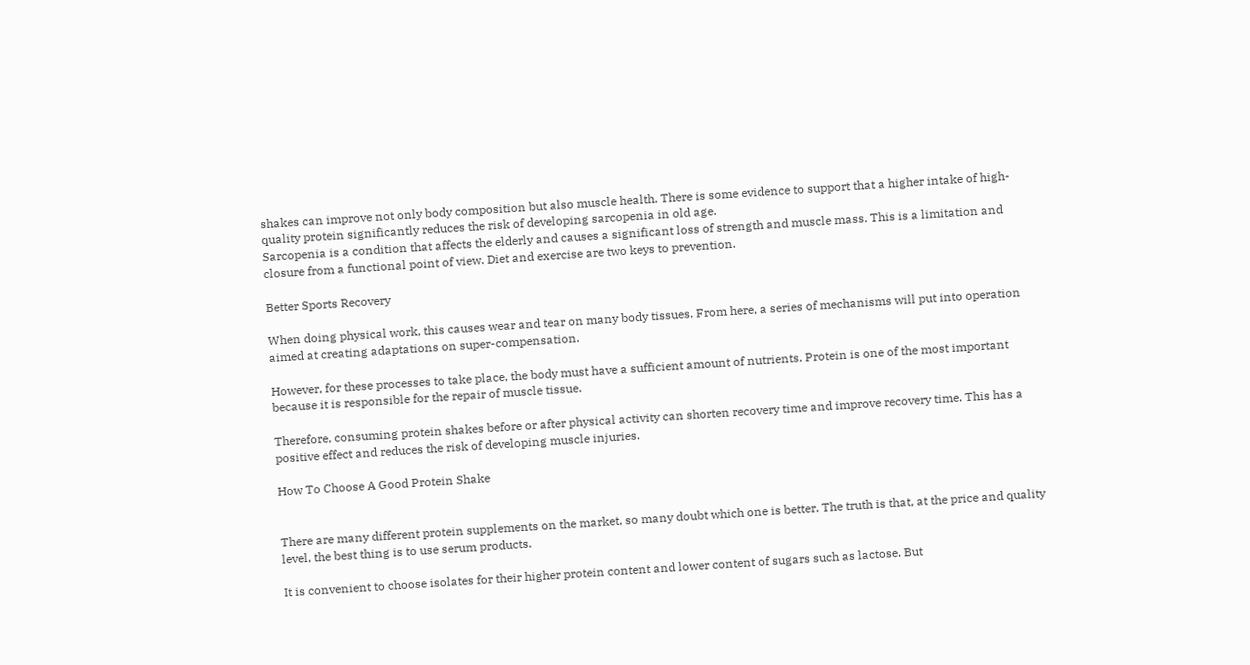shakes can improve not only body composition but also muscle health. There is some evidence to support that a higher intake of high-quality protein significantly reduces the risk of developing sarcopenia in old age.
Sarcopenia is a condition that affects the elderly and causes a significant loss of strength and muscle mass. This is a limitation and closure from a functional point of view. Diet and exercise are two keys to prevention.

Better Sports Recovery

When doing physical work, this causes wear and tear on many body tissues. From here, a series of mechanisms will put into operation aimed at creating adaptations on super-compensation.

However, for these processes to take place, the body must have a sufficient amount of nutrients. Protein is one of the most important because it is responsible for the repair of muscle tissue.

Therefore, consuming protein shakes before or after physical activity can shorten recovery time and improve recovery time. This has a positive effect and reduces the risk of developing muscle injuries.

How To Choose A Good Protein Shake


There are many different protein supplements on the market, so many doubt which one is better. The truth is that, at the price and quality level, the best thing is to use serum products.

It is convenient to choose isolates for their higher protein content and lower content of sugars such as lactose. But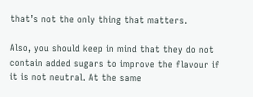that’s not the only thing that matters.

Also, you should keep in mind that they do not contain added sugars to improve the flavour if it is not neutral. At the same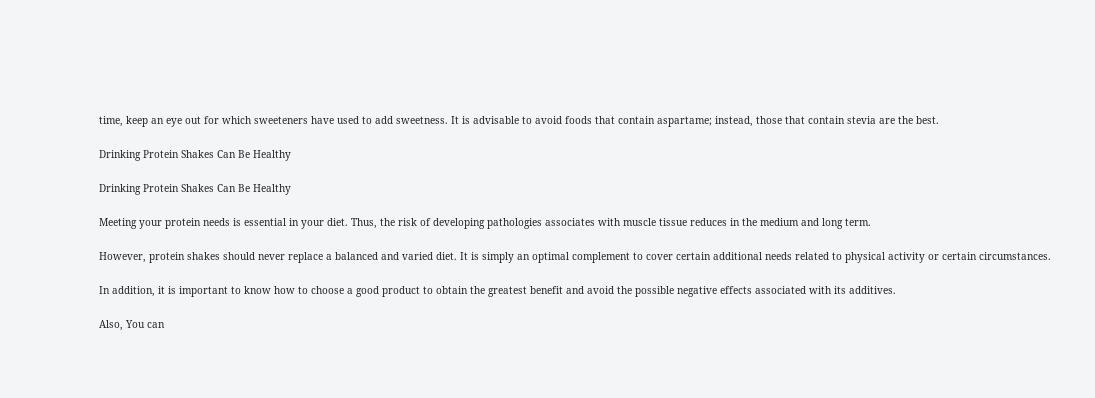time, keep an eye out for which sweeteners have used to add sweetness. It is advisable to avoid foods that contain aspartame; instead, those that contain stevia are the best.

Drinking Protein Shakes Can Be Healthy

Drinking Protein Shakes Can Be Healthy

Meeting your protein needs is essential in your diet. Thus, the risk of developing pathologies associates with muscle tissue reduces in the medium and long term.

However, protein shakes should never replace a balanced and varied diet. It is simply an optimal complement to cover certain additional needs related to physical activity or certain circumstances.

In addition, it is important to know how to choose a good product to obtain the greatest benefit and avoid the possible negative effects associated with its additives.

Also, You can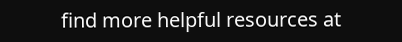find more helpful resources at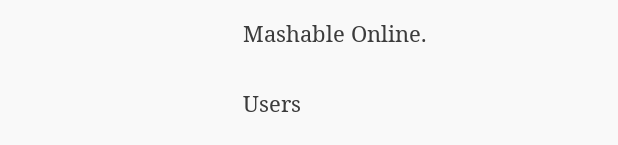Mashable Online.

Users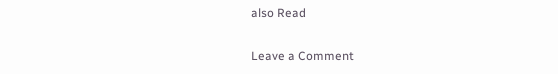also Read

Leave a Comment